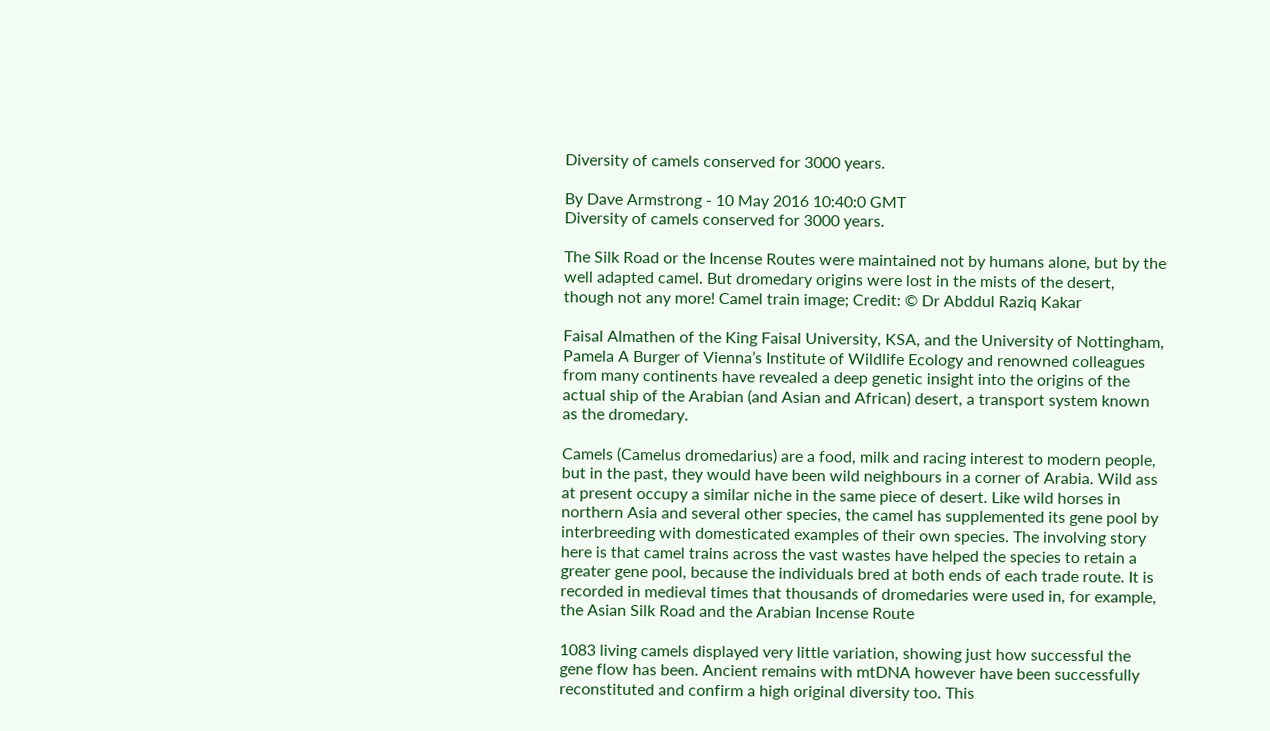Diversity of camels conserved for 3000 years.

By Dave Armstrong - 10 May 2016 10:40:0 GMT
Diversity of camels conserved for 3000 years.

The Silk Road or the Incense Routes were maintained not by humans alone, but by the well adapted camel. But dromedary origins were lost in the mists of the desert, though not any more! Camel train image; Credit: © Dr Abddul Raziq Kakar

Faisal Almathen of the King Faisal University, KSA, and the University of Nottingham, Pamela A Burger of Vienna’s Institute of Wildlife Ecology and renowned colleagues from many continents have revealed a deep genetic insight into the origins of the actual ship of the Arabian (and Asian and African) desert, a transport system known as the dromedary.

Camels (Camelus dromedarius) are a food, milk and racing interest to modern people, but in the past, they would have been wild neighbours in a corner of Arabia. Wild ass at present occupy a similar niche in the same piece of desert. Like wild horses in northern Asia and several other species, the camel has supplemented its gene pool by interbreeding with domesticated examples of their own species. The involving story here is that camel trains across the vast wastes have helped the species to retain a greater gene pool, because the individuals bred at both ends of each trade route. It is recorded in medieval times that thousands of dromedaries were used in, for example, the Asian Silk Road and the Arabian Incense Route

1083 living camels displayed very little variation, showing just how successful the gene flow has been. Ancient remains with mtDNA however have been successfully reconstituted and confirm a high original diversity too. This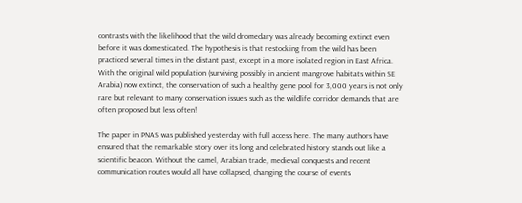contrasts with the likelihood that the wild dromedary was already becoming extinct even before it was domesticated. The hypothesis is that restocking from the wild has been practiced several times in the distant past, except in a more isolated region in East Africa. With the original wild population (surviving possibly in ancient mangrove habitats within SE Arabia) now extinct, the conservation of such a healthy gene pool for 3,000 years is not only rare but relevant to many conservation issues such as the wildlife corridor demands that are often proposed but less often!

The paper in PNAS was published yesterday with full access here. The many authors have ensured that the remarkable story over its long and celebrated history stands out like a scientific beacon. Without the camel, Arabian trade, medieval conquests and recent communication routes would all have collapsed, changing the course of events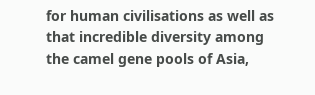for human civilisations as well as that incredible diversity among the camel gene pools of Asia,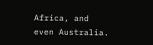Africa, and even Australia.